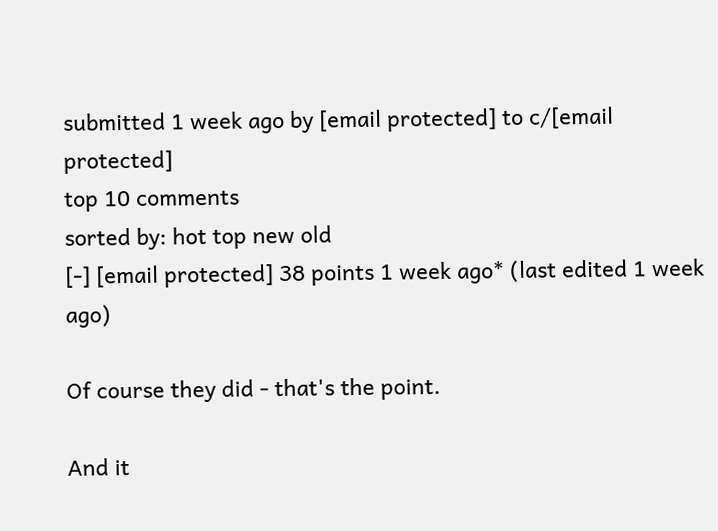submitted 1 week ago by [email protected] to c/[email protected]
top 10 comments
sorted by: hot top new old
[-] [email protected] 38 points 1 week ago* (last edited 1 week ago)

Of course they did - that's the point.

And it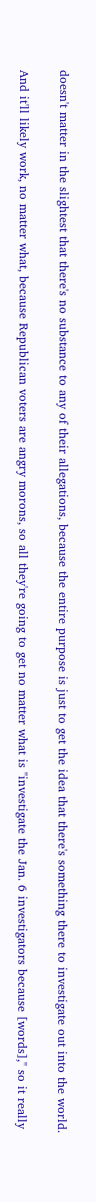doesn't matter in the slightest that there's no substance to any of their allegations, because the entire purpose is just to get the idea that there's something there to investigate out into the world.

And it'll likely work, no matter what, because Republican voters are angry morons, so all they're going to get no matter what is "investigate the Jan. 6 investigators because [words]," so it really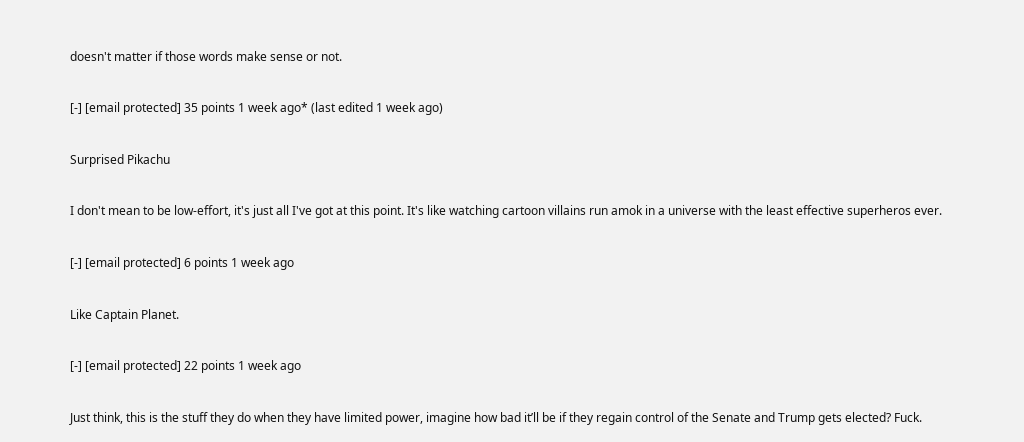doesn't matter if those words make sense or not.

[-] [email protected] 35 points 1 week ago* (last edited 1 week ago)

Surprised Pikachu

I don't mean to be low-effort, it's just all I've got at this point. It's like watching cartoon villains run amok in a universe with the least effective superheros ever.

[-] [email protected] 6 points 1 week ago

Like Captain Planet.

[-] [email protected] 22 points 1 week ago

Just think, this is the stuff they do when they have limited power, imagine how bad it’ll be if they regain control of the Senate and Trump gets elected? Fuck.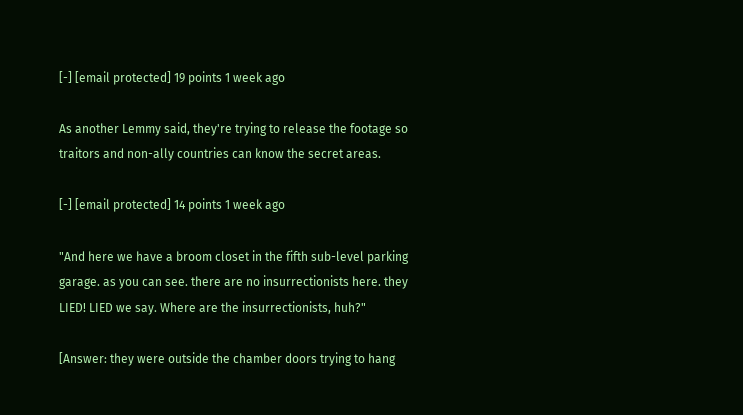[-] [email protected] 19 points 1 week ago

As another Lemmy said, they're trying to release the footage so traitors and non-ally countries can know the secret areas.

[-] [email protected] 14 points 1 week ago

"And here we have a broom closet in the fifth sub-level parking garage. as you can see. there are no insurrectionists here. they LIED! LIED we say. Where are the insurrectionists, huh?"

[Answer: they were outside the chamber doors trying to hang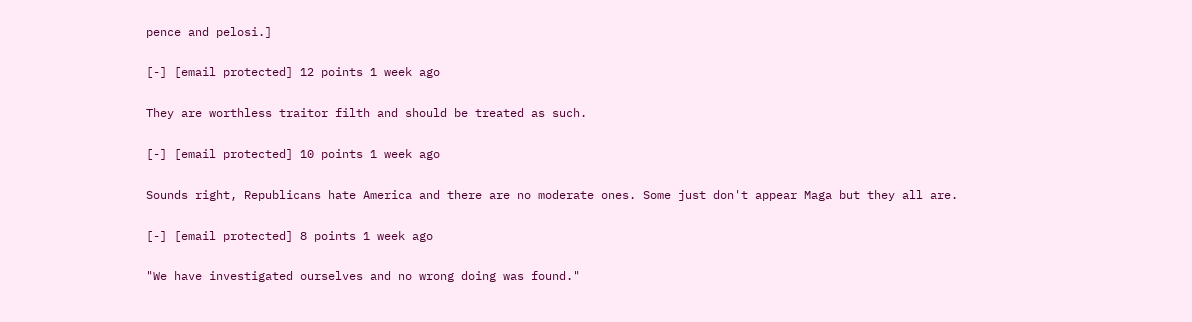pence and pelosi.]

[-] [email protected] 12 points 1 week ago

They are worthless traitor filth and should be treated as such.

[-] [email protected] 10 points 1 week ago

Sounds right, Republicans hate America and there are no moderate ones. Some just don't appear Maga but they all are.

[-] [email protected] 8 points 1 week ago

"We have investigated ourselves and no wrong doing was found."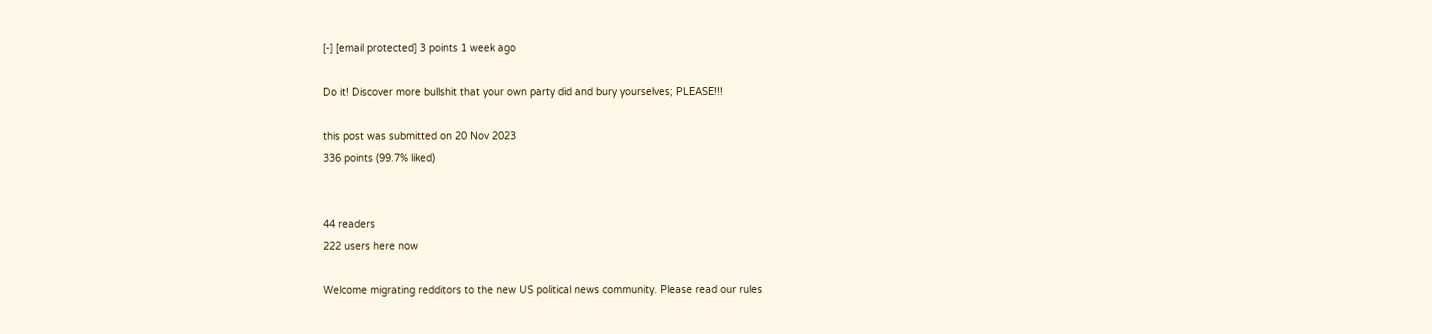[-] [email protected] 3 points 1 week ago

Do it! Discover more bullshit that your own party did and bury yourselves; PLEASE!!!

this post was submitted on 20 Nov 2023
336 points (99.7% liked)


44 readers
222 users here now

Welcome migrating redditors to the new US political news community. Please read our rules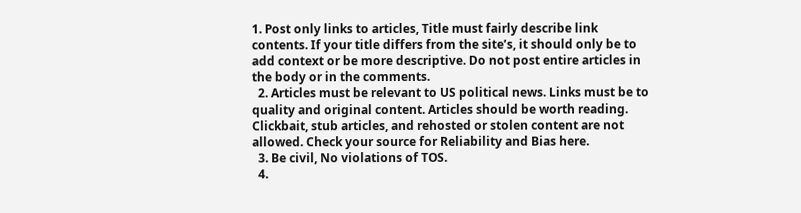1. Post only links to articles, Title must fairly describe link contents. If your title differs from the site’s, it should only be to add context or be more descriptive. Do not post entire articles in the body or in the comments.
  2. Articles must be relevant to US political news. Links must be to quality and original content. Articles should be worth reading. Clickbait, stub articles, and rehosted or stolen content are not allowed. Check your source for Reliability and Bias here.
  3. Be civil, No violations of TOS.
  4.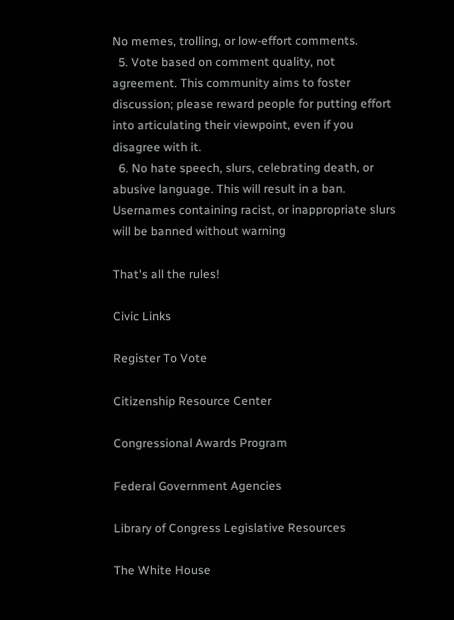No memes, trolling, or low-effort comments.
  5. Vote based on comment quality, not agreement. This community aims to foster discussion; please reward people for putting effort into articulating their viewpoint, even if you disagree with it.
  6. No hate speech, slurs, celebrating death, or abusive language. This will result in a ban. Usernames containing racist, or inappropriate slurs will be banned without warning

That's all the rules!

Civic Links

Register To Vote

Citizenship Resource Center

Congressional Awards Program

Federal Government Agencies

Library of Congress Legislative Resources

The White House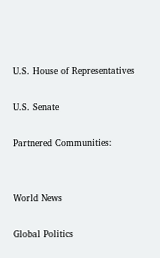U.S. House of Representatives

U.S. Senate

Partnered Communities:


World News

Global Politics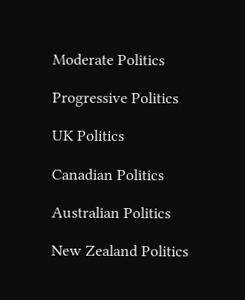Moderate Politics

Progressive Politics

UK Politics

Canadian Politics

Australian Politics

New Zealand Politics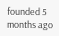founded 5 months ago